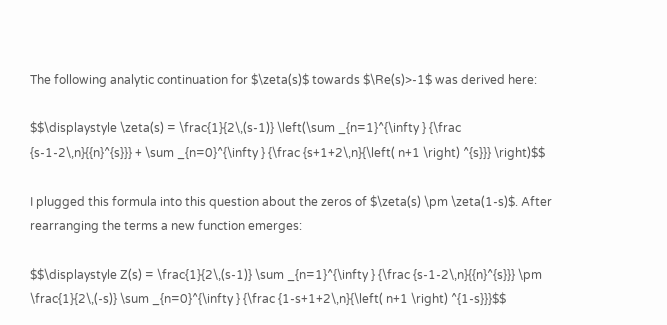The following analytic continuation for $\zeta(s)$ towards $\Re(s)>-1$ was derived here:

$$\displaystyle \zeta(s) = \frac{1}{2\,(s-1)} \left(\sum _{n=1}^{\infty } {\frac {s-1-2\,n}{{n}^{s}}} + \sum _{n=0}^{\infty } {\frac {s+1+2\,n}{\left( n+1 \right) ^{s}}} \right)$$

I plugged this formula into this question about the zeros of $\zeta(s) \pm \zeta(1-s)$. After rearranging the terms a new function emerges:

$$\displaystyle Z(s) = \frac{1}{2\,(s-1)} \sum _{n=1}^{\infty } {\frac {s-1-2\,n}{{n}^{s}}} \pm \frac{1}{2\,(-s)} \sum _{n=0}^{\infty } {\frac {1-s+1+2\,n}{\left( n+1 \right) ^{1-s}}}$$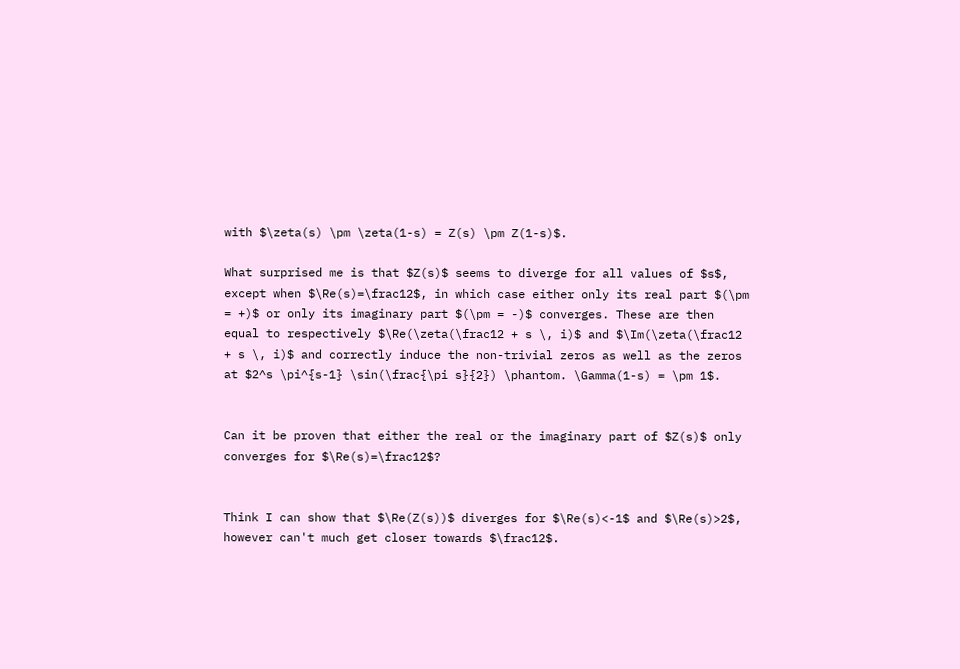with $\zeta(s) \pm \zeta(1-s) = Z(s) \pm Z(1-s)$.

What surprised me is that $Z(s)$ seems to diverge for all values of $s$, except when $\Re(s)=\frac12$, in which case either only its real part $(\pm = +)$ or only its imaginary part $(\pm = -)$ converges. These are then equal to respectively $\Re(\zeta(\frac12 + s \, i)$ and $\Im(\zeta(\frac12 + s \, i)$ and correctly induce the non-trivial zeros as well as the zeros at $2^s \pi^{s-1} \sin(\frac{\pi s}{2}) \phantom. \Gamma(1-s) = \pm 1$.


Can it be proven that either the real or the imaginary part of $Z(s)$ only converges for $\Re(s)=\frac12$?


Think I can show that $\Re(Z(s))$ diverges for $\Re(s)<-1$ and $\Re(s)>2$, however can't much get closer towards $\frac12$.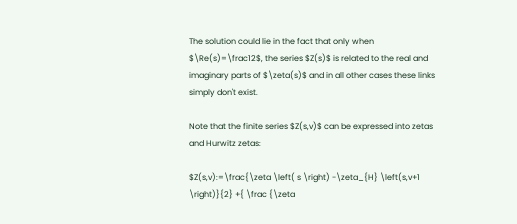The solution could lie in the fact that only when $\Re(s)=\frac12$, the series $Z(s)$ is related to the real and imaginary parts of $\zeta(s)$ and in all other cases these links simply don't exist.

Note that the finite series $Z(s,v)$ can be expressed into zetas and Hurwitz zetas:

$Z(s,v):=\frac{\zeta \left( s \right) -\zeta_{H} \left(s,v+1 \right)}{2} +{ \frac {\zeta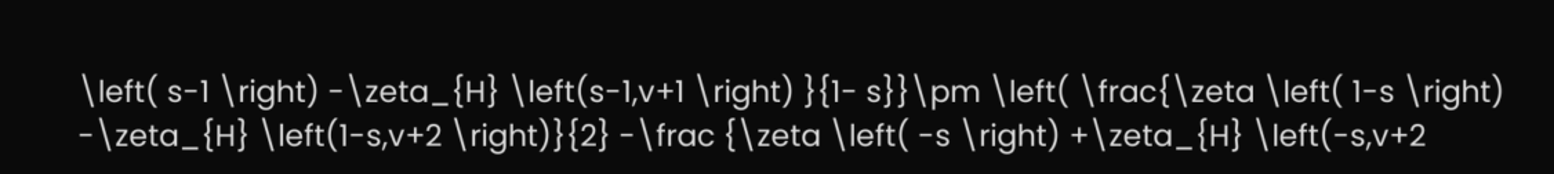\left( s-1 \right) -\zeta_{H} \left(s-1,v+1 \right) }{1- s}}\pm \left( \frac{\zeta \left( 1-s \right) -\zeta_{H} \left(1-s,v+2 \right)}{2} -\frac {\zeta \left( -s \right) +\zeta_{H} \left(-s,v+2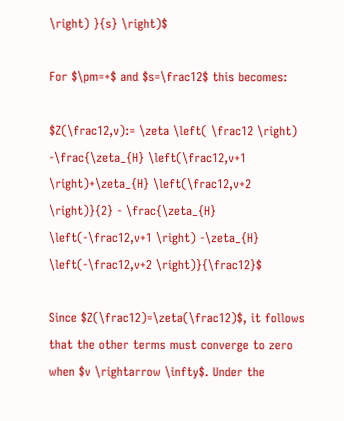\right) }{s} \right)$

For $\pm=+$ and $s=\frac12$ this becomes:

$Z(\frac12,v):= \zeta \left( \frac12 \right) -\frac{\zeta_{H} \left(\frac12,v+1 \right)+\zeta_{H} \left(\frac12,v+2 \right)}{2} - \frac{\zeta_{H} \left(-\frac12,v+1 \right) -\zeta_{H} \left(-\frac12,v+2 \right)}{\frac12}$

Since $Z(\frac12)=\zeta(\frac12)$, it follows that the other terms must converge to zero when $v \rightarrow \infty$. Under the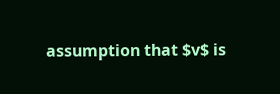assumption that $v$ is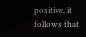positive, it follows that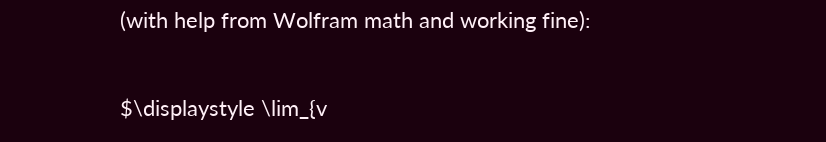(with help from Wolfram math and working fine):

$\displaystyle \lim_{v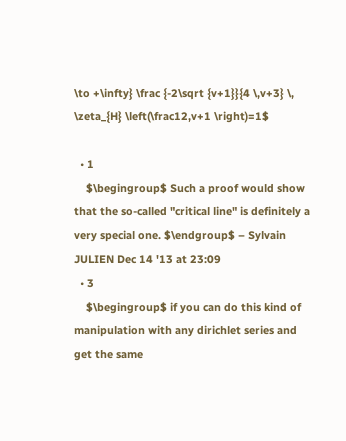\to +\infty} \frac {-2\sqrt {v+1}}{4 \,v+3} \, \zeta_{H} \left(\frac12,v+1 \right)=1$

  • 1
    $\begingroup$ Such a proof would show that the so-called "critical line" is definitely a very special one. $\endgroup$ – Sylvain JULIEN Dec 14 '13 at 23:09
  • 3
    $\begingroup$ if you can do this kind of manipulation with any dirichlet series and get the same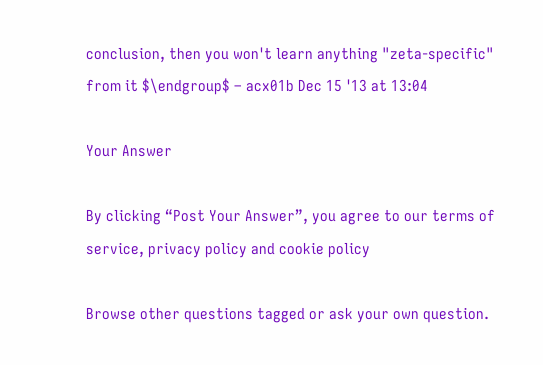conclusion, then you won't learn anything "zeta-specific" from it $\endgroup$ – acx01b Dec 15 '13 at 13:04

Your Answer

By clicking “Post Your Answer”, you agree to our terms of service, privacy policy and cookie policy

Browse other questions tagged or ask your own question.